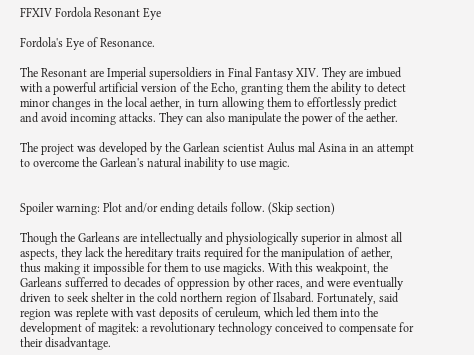FFXIV Fordola Resonant Eye

Fordola's Eye of Resonance.

The Resonant are Imperial supersoldiers in Final Fantasy XIV. They are imbued with a powerful artificial version of the Echo, granting them the ability to detect minor changes in the local aether, in turn allowing them to effortlessly predict and avoid incoming attacks. They can also manipulate the power of the aether.

The project was developed by the Garlean scientist Aulus mal Asina in an attempt to overcome the Garlean's natural inability to use magic.


Spoiler warning: Plot and/or ending details follow. (Skip section)

Though the Garleans are intellectually and physiologically superior in almost all aspects, they lack the hereditary traits required for the manipulation of aether, thus making it impossible for them to use magicks. With this weakpoint, the Garleans sufferred to decades of oppression by other races, and were eventually driven to seek shelter in the cold northern region of Ilsabard. Fortunately, said region was replete with vast deposits of ceruleum, which led them into the development of magitek: a revolutionary technology conceived to compensate for their disadvantage.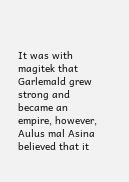It was with magitek that Garlemald grew strong and became an empire, however, Aulus mal Asina believed that it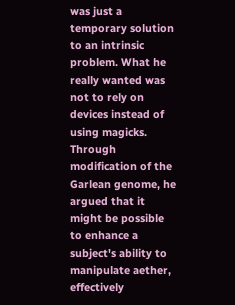was just a temporary solution to an intrinsic problem. What he really wanted was not to rely on devices instead of using magicks. Through modification of the Garlean genome, he argued that it might be possible to enhance a subject's ability to manipulate aether, effectively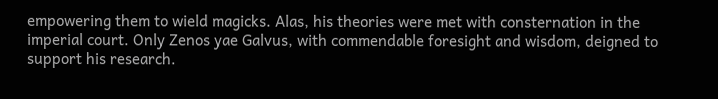empowering them to wield magicks. Alas, his theories were met with consternation in the imperial court. Only Zenos yae Galvus, with commendable foresight and wisdom, deigned to support his research.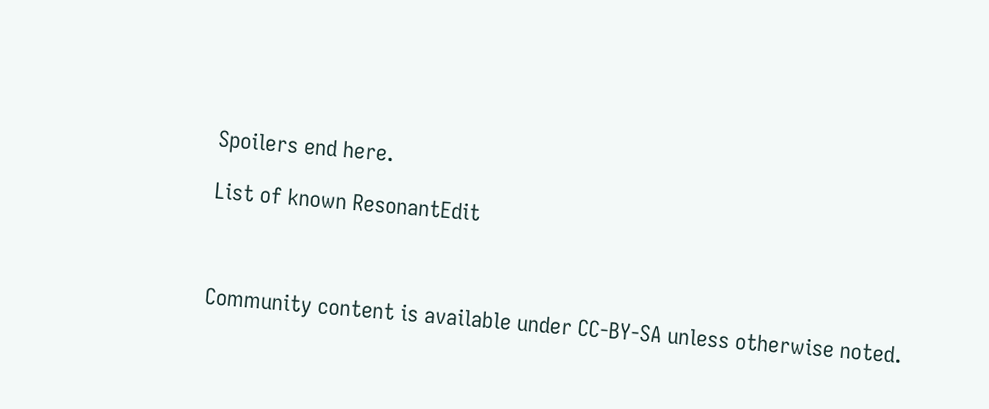Spoilers end here.

List of known ResonantEdit



Community content is available under CC-BY-SA unless otherwise noted.